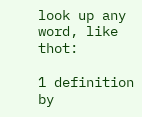look up any word, like thot:

1 definition by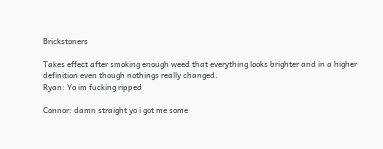Brickstoners

Takes effect after smoking enough weed that everything looks brighter and in a higher definition even though nothings really changed.
Ryan: Yo im fucking ripped

Connor: damn straight yo i got me some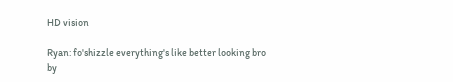HD vision

Ryan: fo'shizzle everything's like better looking bro
by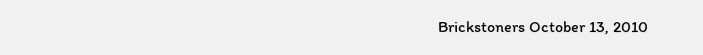Brickstoners October 13, 2010